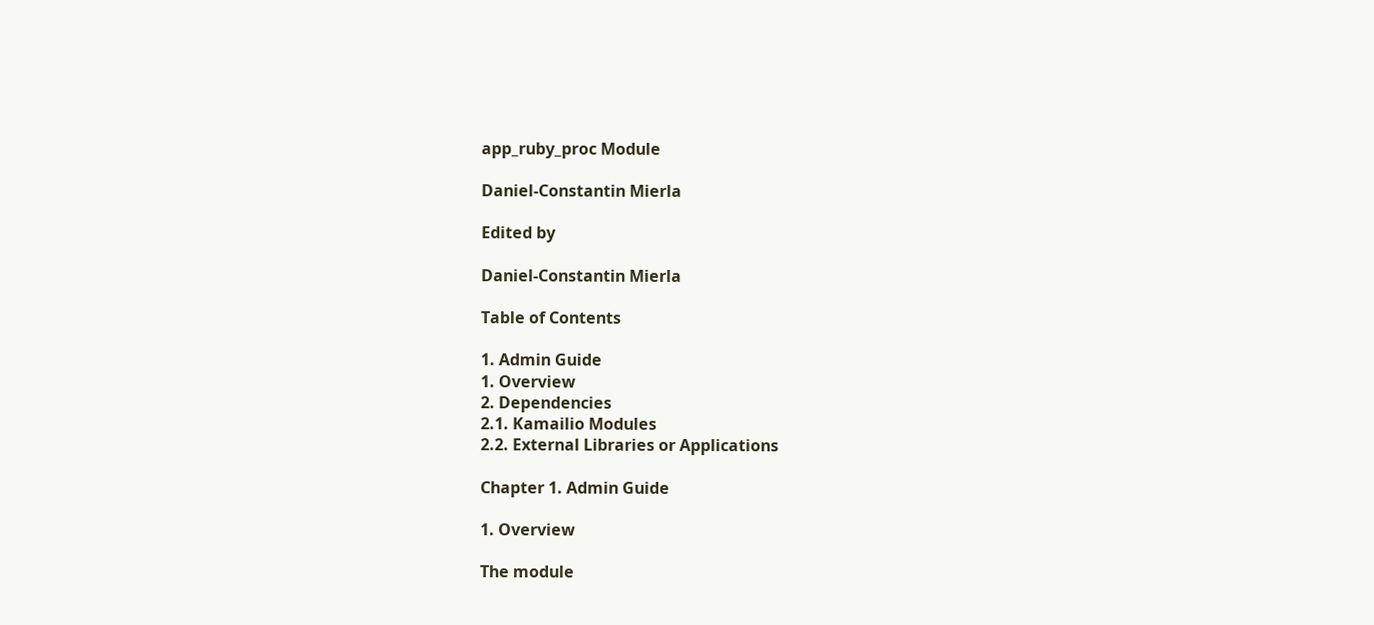app_ruby_proc Module

Daniel-Constantin Mierla

Edited by

Daniel-Constantin Mierla

Table of Contents

1. Admin Guide
1. Overview
2. Dependencies
2.1. Kamailio Modules
2.2. External Libraries or Applications

Chapter 1. Admin Guide

1. Overview

The module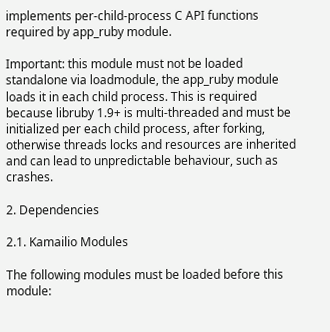implements per-child-process C API functions required by app_ruby module.

Important: this module must not be loaded standalone via loadmodule, the app_ruby module loads it in each child process. This is required because libruby 1.9+ is multi-threaded and must be initialized per each child process, after forking, otherwise threads locks and resources are inherited and can lead to unpredictable behaviour, such as crashes.

2. Dependencies

2.1. Kamailio Modules

The following modules must be loaded before this module: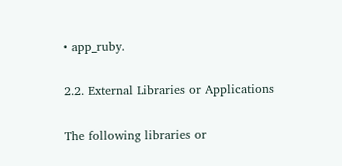• app_ruby.

2.2. External Libraries or Applications

The following libraries or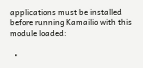applications must be installed before running Kamailio with this module loaded:

  •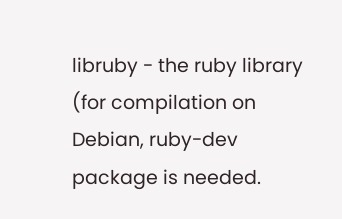libruby - the ruby library (for compilation on Debian, ruby-dev package is needed.